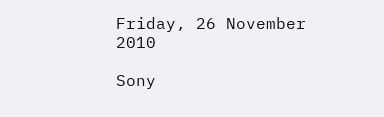Friday, 26 November 2010

Sony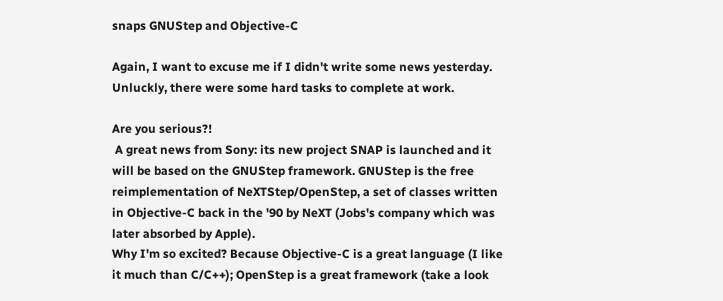snaps GNUStep and Objective-C

Again, I want to excuse me if I didn't write some news yesterday. Unluckly, there were some hard tasks to complete at work.

Are you serious?!
 A great news from Sony: its new project SNAP is launched and it will be based on the GNUStep framework. GNUStep is the free reimplementation of NeXTStep/OpenStep, a set of classes written in Objective-C back in the '90 by NeXT (Jobs's company which was later absorbed by Apple).
Why I'm so excited? Because Objective-C is a great language (I like it much than C/C++); OpenStep is a great framework (take a look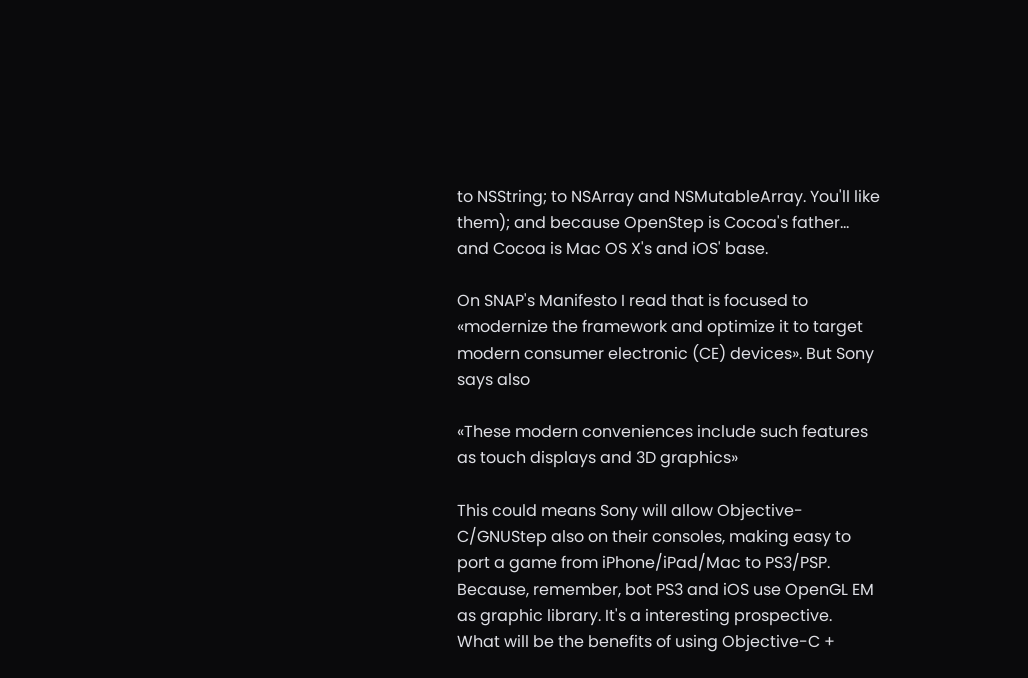to NSString; to NSArray and NSMutableArray. You'll like them); and because OpenStep is Cocoa's father... and Cocoa is Mac OS X's and iOS' base.

On SNAP's Manifesto I read that is focused to «modernize the framework and optimize it to target modern consumer electronic (CE) devices». But Sony says also

«These modern conveniences include such features as touch displays and 3D graphics»

This could means Sony will allow Objective-C/GNUStep also on their consoles, making easy to port a game from iPhone/iPad/Mac to PS3/PSP. Because, remember, bot PS3 and iOS use OpenGL EM as graphic library. It's a interesting prospective.
What will be the benefits of using Objective-C +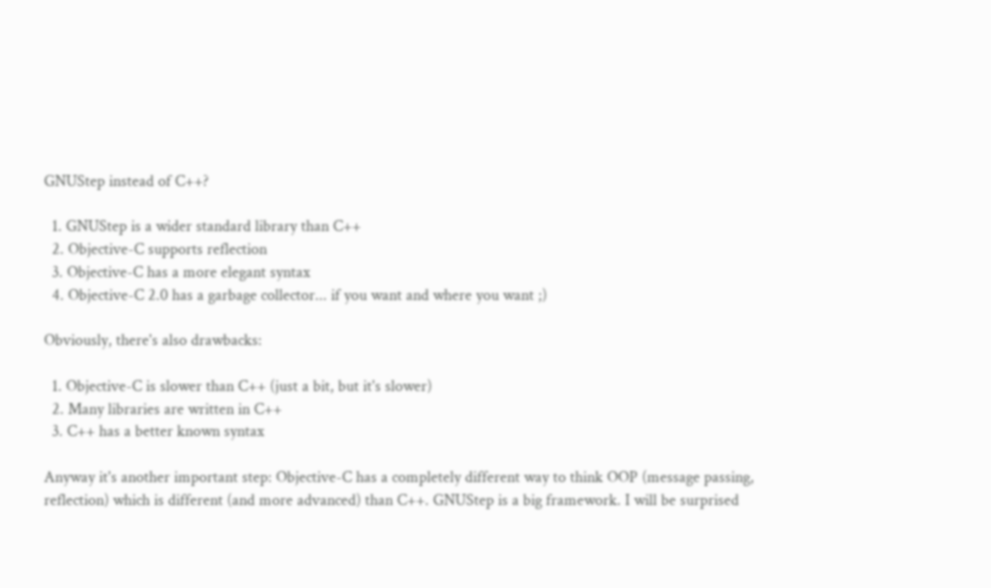GNUStep instead of C++?

  1. GNUStep is a wider standard library than C++
  2. Objective-C supports reflection
  3. Objective-C has a more elegant syntax
  4. Objective-C 2.0 has a garbage collector... if you want and where you want ;)

Obviously, there's also drawbacks:

  1. Objective-C is slower than C++ (just a bit, but it's slower)
  2. Many libraries are written in C++
  3. C++ has a better known syntax

Anyway it's another important step: Objective-C has a completely different way to think OOP (message passing, reflection) which is different (and more advanced) than C++. GNUStep is a big framework. I will be surprised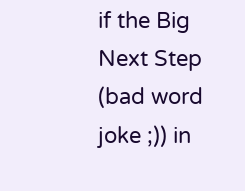if the Big Next Step (bad word joke ;)) in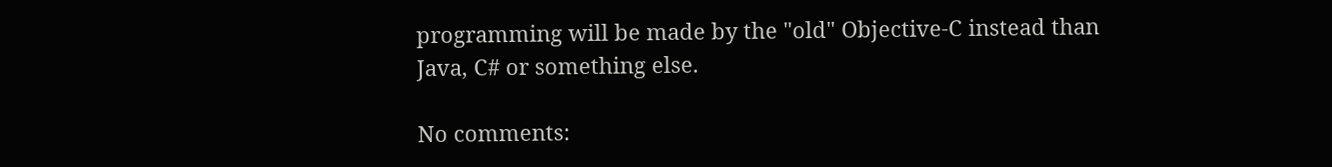programming will be made by the "old" Objective-C instead than Java, C# or something else.

No comments: